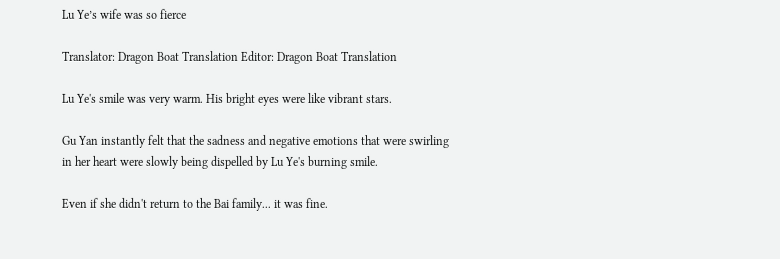Lu Ye’s wife was so fierce

Translator: Dragon Boat Translation Editor: Dragon Boat Translation

Lu Ye's smile was very warm. His bright eyes were like vibrant stars.

Gu Yan instantly felt that the sadness and negative emotions that were swirling in her heart were slowly being dispelled by Lu Ye's burning smile.

Even if she didn't return to the Bai family... it was fine.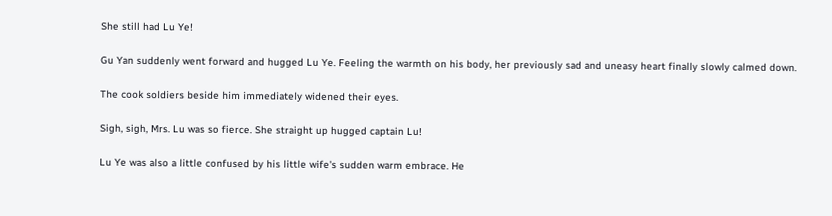She still had Lu Ye!

Gu Yan suddenly went forward and hugged Lu Ye. Feeling the warmth on his body, her previously sad and uneasy heart finally slowly calmed down.

The cook soldiers beside him immediately widened their eyes.

Sigh, sigh, Mrs. Lu was so fierce. She straight up hugged captain Lu!

Lu Ye was also a little confused by his little wife's sudden warm embrace. He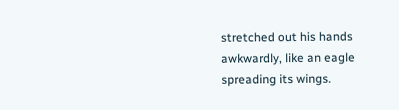stretched out his hands awkwardly, like an eagle spreading its wings.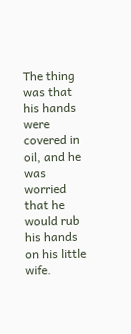The thing was that his hands were covered in oil, and he was worried that he would rub his hands on his little wife.